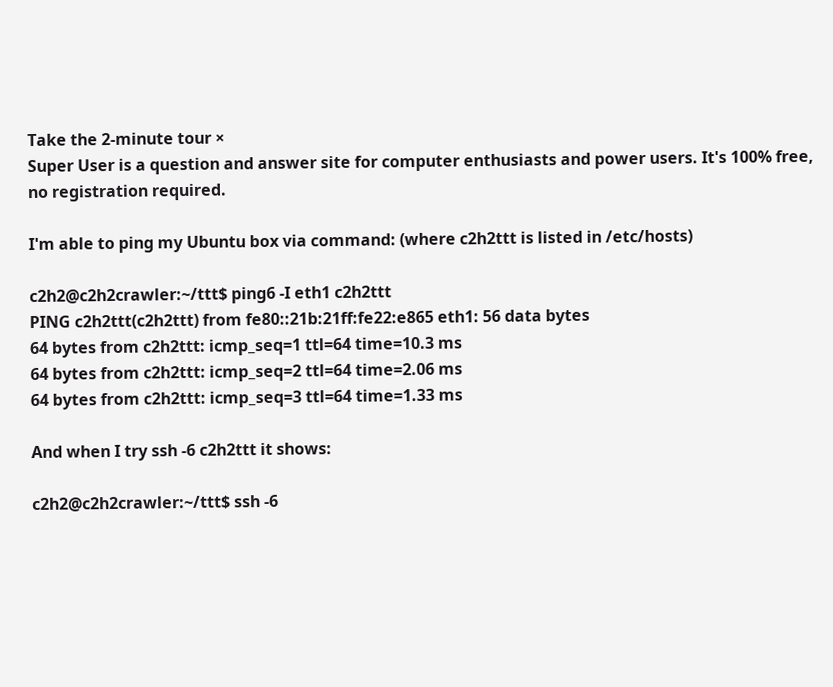Take the 2-minute tour ×
Super User is a question and answer site for computer enthusiasts and power users. It's 100% free, no registration required.

I'm able to ping my Ubuntu box via command: (where c2h2ttt is listed in /etc/hosts)

c2h2@c2h2crawler:~/ttt$ ping6 -I eth1 c2h2ttt
PING c2h2ttt(c2h2ttt) from fe80::21b:21ff:fe22:e865 eth1: 56 data bytes
64 bytes from c2h2ttt: icmp_seq=1 ttl=64 time=10.3 ms
64 bytes from c2h2ttt: icmp_seq=2 ttl=64 time=2.06 ms
64 bytes from c2h2ttt: icmp_seq=3 ttl=64 time=1.33 ms

And when I try ssh -6 c2h2ttt it shows:

c2h2@c2h2crawler:~/ttt$ ssh -6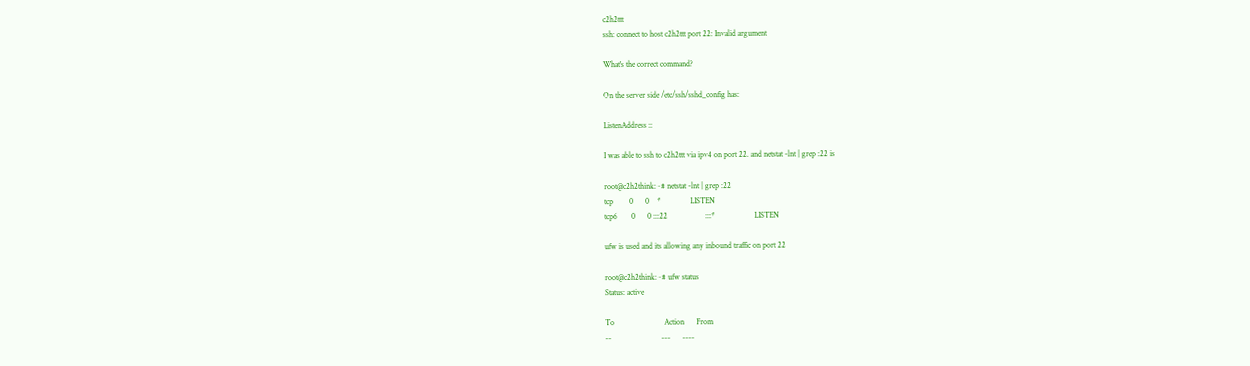c2h2ttt
ssh: connect to host c2h2ttt port 22: Invalid argument

What's the correct command?

On the server side /etc/ssh/sshd_config has:

ListenAddress ::

I was able to ssh to c2h2ttt via ipv4 on port 22. and netstat -lnt | grep :22 is

root@c2h2think:~# netstat -lnt | grep :22
tcp        0      0    *               LISTEN
tcp6       0      0 :::22                   :::*                    LISTEN

ufw is used and its allowing any inbound traffic on port 22

root@c2h2think:~# ufw status
Status: active

To                         Action      From
--                         ---      ----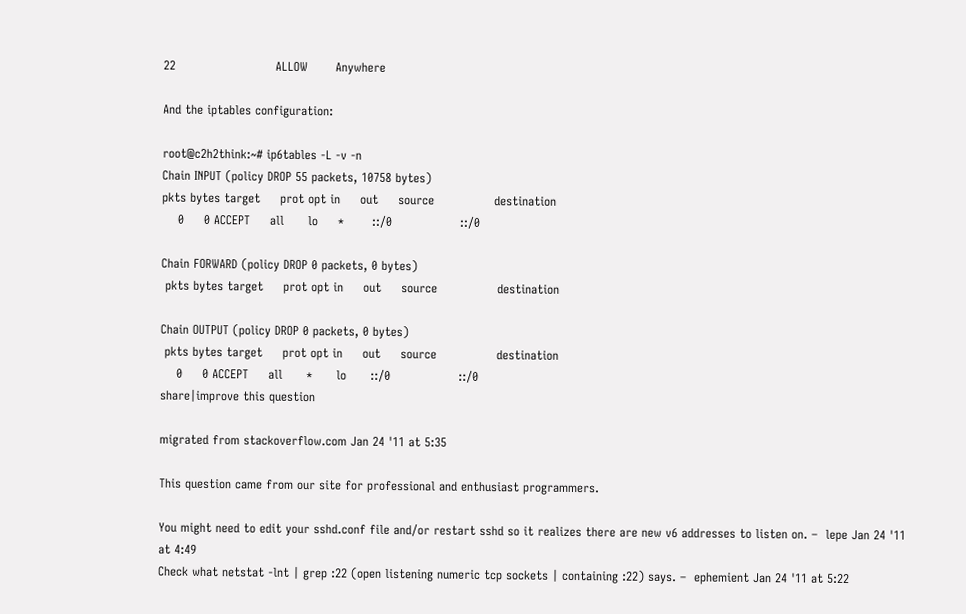22                         ALLOW       Anywhere

And the iptables configuration:

root@c2h2think:~# ip6tables -L -v -n
Chain INPUT (policy DROP 55 packets, 10758 bytes)
pkts bytes target     prot opt in     out     source               destination
    0     0 ACCEPT     all      lo     *       ::/0                 ::/0

Chain FORWARD (policy DROP 0 packets, 0 bytes)
 pkts bytes target     prot opt in     out     source               destination

Chain OUTPUT (policy DROP 0 packets, 0 bytes)
 pkts bytes target     prot opt in     out     source               destination
    0     0 ACCEPT     all      *      lo      ::/0                 ::/0
share|improve this question

migrated from stackoverflow.com Jan 24 '11 at 5:35

This question came from our site for professional and enthusiast programmers.

You might need to edit your sshd.conf file and/or restart sshd so it realizes there are new v6 addresses to listen on. –  lepe Jan 24 '11 at 4:49
Check what netstat -lnt | grep :22 (open listening numeric tcp sockets | containing :22) says. –  ephemient Jan 24 '11 at 5:22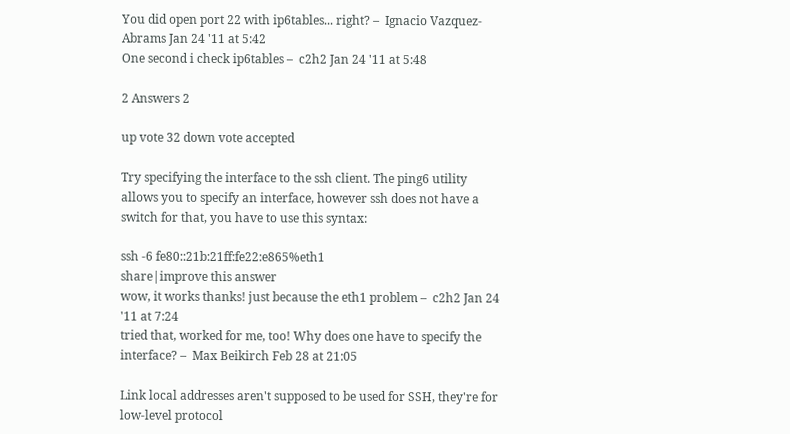You did open port 22 with ip6tables... right? –  Ignacio Vazquez-Abrams Jan 24 '11 at 5:42
One second i check ip6tables –  c2h2 Jan 24 '11 at 5:48

2 Answers 2

up vote 32 down vote accepted

Try specifying the interface to the ssh client. The ping6 utility allows you to specify an interface, however ssh does not have a switch for that, you have to use this syntax:

ssh -6 fe80::21b:21ff:fe22:e865%eth1
share|improve this answer
wow, it works thanks! just because the eth1 problem –  c2h2 Jan 24 '11 at 7:24
tried that, worked for me, too! Why does one have to specify the interface? –  Max Beikirch Feb 28 at 21:05

Link local addresses aren't supposed to be used for SSH, they're for low-level protocol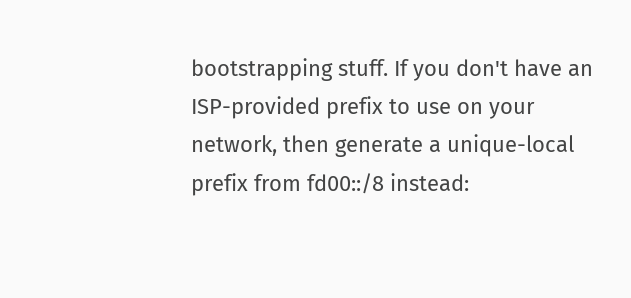bootstrapping stuff. If you don't have an ISP-provided prefix to use on your network, then generate a unique-local prefix from fd00::/8 instead: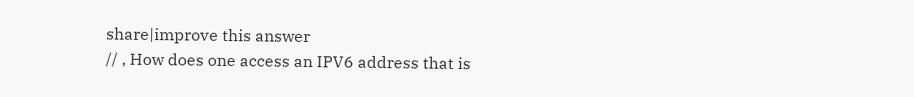share|improve this answer
// , How does one access an IPV6 address that is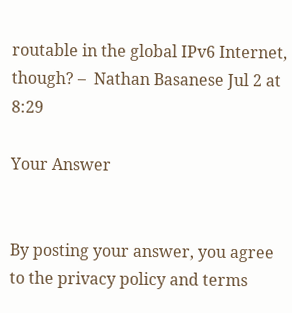routable in the global IPv6 Internet, though? –  Nathan Basanese Jul 2 at 8:29

Your Answer


By posting your answer, you agree to the privacy policy and terms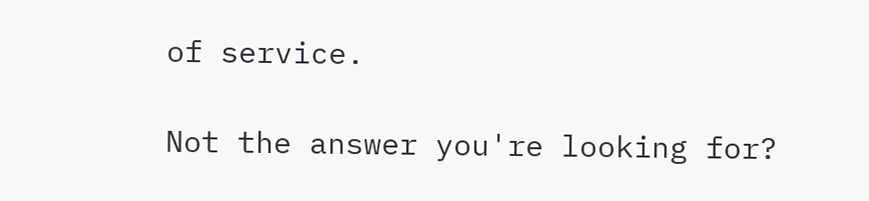of service.

Not the answer you're looking for?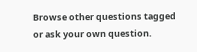Browse other questions tagged or ask your own question.